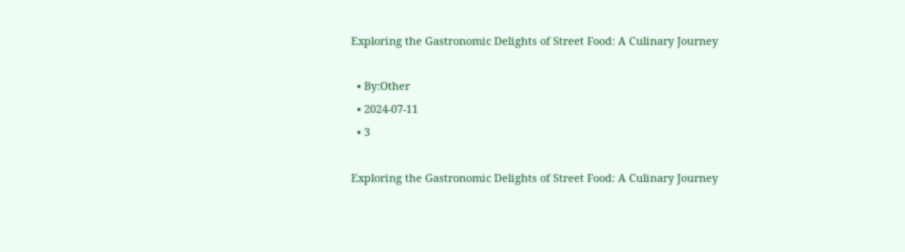Exploring the Gastronomic Delights of Street Food: A Culinary Journey

  • By:Other
  • 2024-07-11
  • 3

Exploring the Gastronomic Delights of Street Food: A Culinary Journey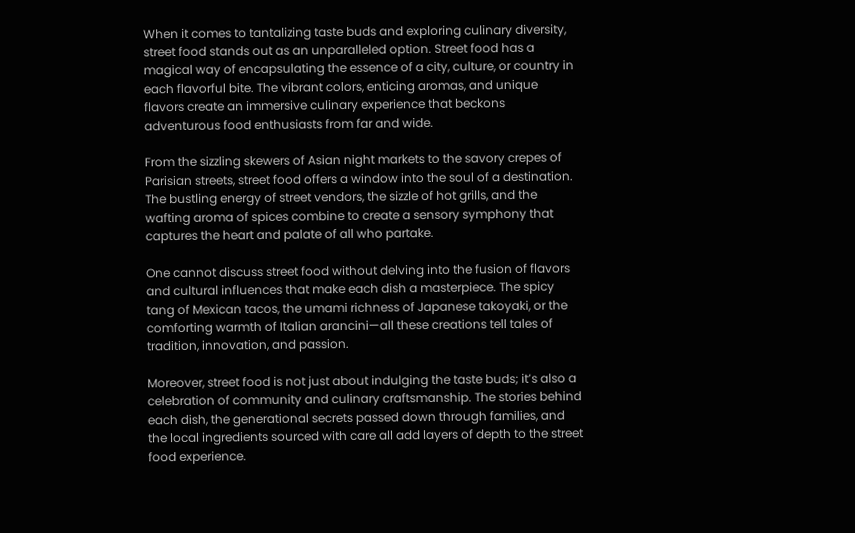When it comes to tantalizing taste buds and exploring culinary diversity, street food stands out as an unparalleled option. Street food has a magical way of encapsulating the essence of a city, culture, or country in each flavorful bite. The vibrant colors, enticing aromas, and unique flavors create an immersive culinary experience that beckons adventurous food enthusiasts from far and wide.

From the sizzling skewers of Asian night markets to the savory crepes of Parisian streets, street food offers a window into the soul of a destination. The bustling energy of street vendors, the sizzle of hot grills, and the wafting aroma of spices combine to create a sensory symphony that captures the heart and palate of all who partake.

One cannot discuss street food without delving into the fusion of flavors and cultural influences that make each dish a masterpiece. The spicy tang of Mexican tacos, the umami richness of Japanese takoyaki, or the comforting warmth of Italian arancini—all these creations tell tales of tradition, innovation, and passion.

Moreover, street food is not just about indulging the taste buds; it’s also a celebration of community and culinary craftsmanship. The stories behind each dish, the generational secrets passed down through families, and the local ingredients sourced with care all add layers of depth to the street food experience.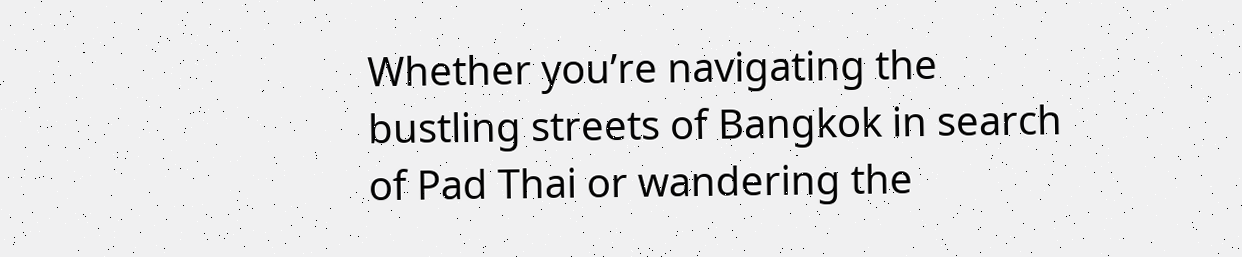Whether you’re navigating the bustling streets of Bangkok in search of Pad Thai or wandering the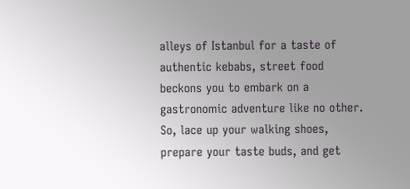alleys of Istanbul for a taste of authentic kebabs, street food beckons you to embark on a gastronomic adventure like no other. So, lace up your walking shoes, prepare your taste buds, and get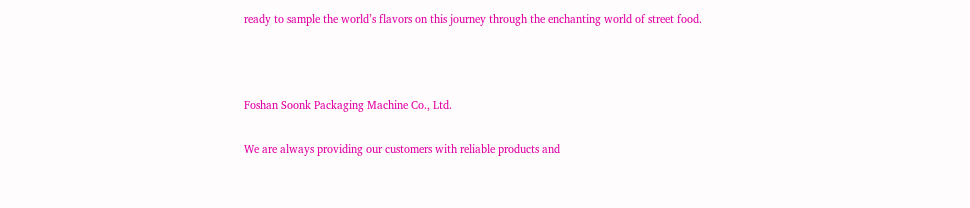ready to sample the world’s flavors on this journey through the enchanting world of street food.



Foshan Soonk Packaging Machine Co., Ltd.

We are always providing our customers with reliable products and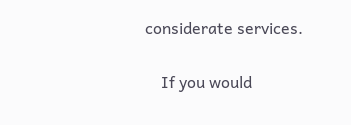considerate services.

    If you would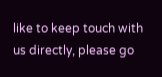like to keep touch with us directly, please go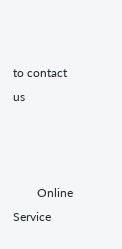to contact us



        Online Service